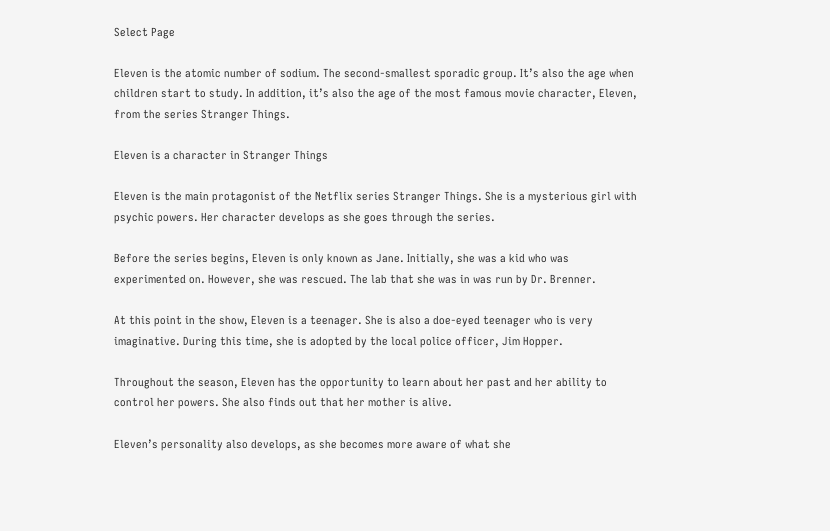Select Page

Eleven is the atomic number of sodium. The second-smallest sporadic group. It’s also the age when children start to study. In addition, it’s also the age of the most famous movie character, Eleven, from the series Stranger Things.

Eleven is a character in Stranger Things

Eleven is the main protagonist of the Netflix series Stranger Things. She is a mysterious girl with psychic powers. Her character develops as she goes through the series.

Before the series begins, Eleven is only known as Jane. Initially, she was a kid who was experimented on. However, she was rescued. The lab that she was in was run by Dr. Brenner.

At this point in the show, Eleven is a teenager. She is also a doe-eyed teenager who is very imaginative. During this time, she is adopted by the local police officer, Jim Hopper.

Throughout the season, Eleven has the opportunity to learn about her past and her ability to control her powers. She also finds out that her mother is alive.

Eleven’s personality also develops, as she becomes more aware of what she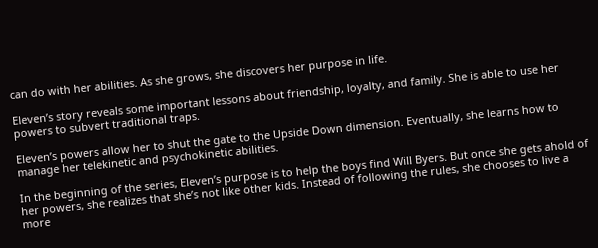can do with her abilities. As she grows, she discovers her purpose in life.

Eleven’s story reveals some important lessons about friendship, loyalty, and family. She is able to use her powers to subvert traditional traps.

Eleven’s powers allow her to shut the gate to the Upside Down dimension. Eventually, she learns how to manage her telekinetic and psychokinetic abilities.

In the beginning of the series, Eleven’s purpose is to help the boys find Will Byers. But once she gets ahold of her powers, she realizes that she’s not like other kids. Instead of following the rules, she chooses to live a more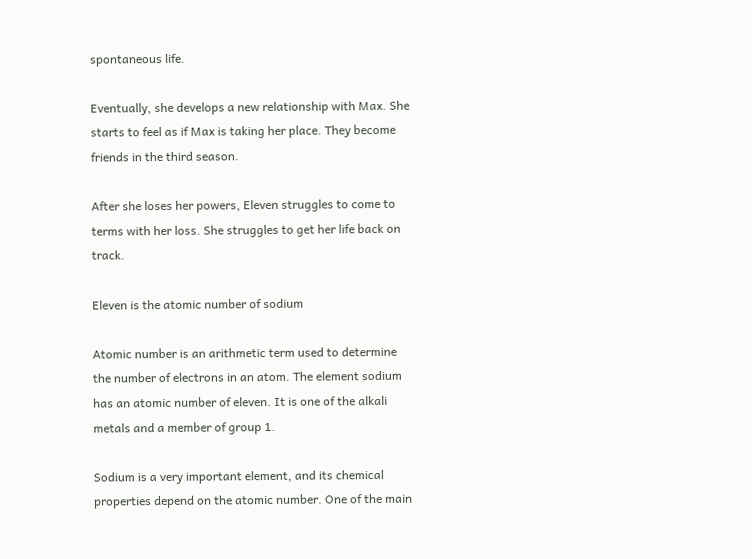spontaneous life.

Eventually, she develops a new relationship with Max. She starts to feel as if Max is taking her place. They become friends in the third season.

After she loses her powers, Eleven struggles to come to terms with her loss. She struggles to get her life back on track.

Eleven is the atomic number of sodium

Atomic number is an arithmetic term used to determine the number of electrons in an atom. The element sodium has an atomic number of eleven. It is one of the alkali metals and a member of group 1.

Sodium is a very important element, and its chemical properties depend on the atomic number. One of the main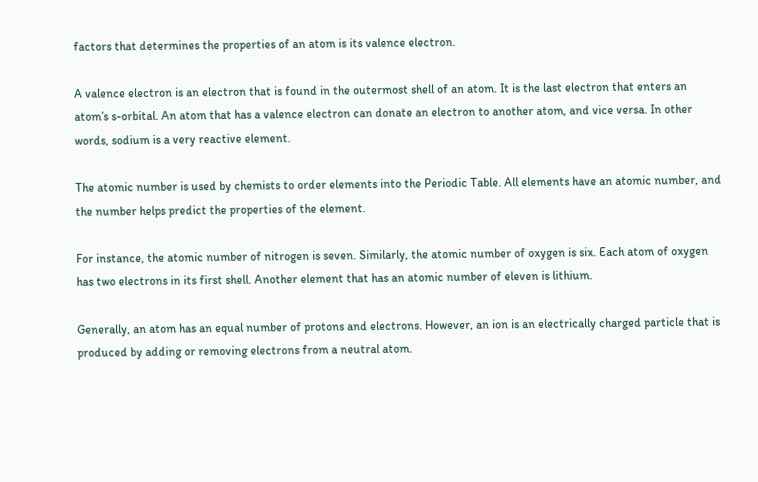factors that determines the properties of an atom is its valence electron.

A valence electron is an electron that is found in the outermost shell of an atom. It is the last electron that enters an atom’s s-orbital. An atom that has a valence electron can donate an electron to another atom, and vice versa. In other words, sodium is a very reactive element.

The atomic number is used by chemists to order elements into the Periodic Table. All elements have an atomic number, and the number helps predict the properties of the element.

For instance, the atomic number of nitrogen is seven. Similarly, the atomic number of oxygen is six. Each atom of oxygen has two electrons in its first shell. Another element that has an atomic number of eleven is lithium.

Generally, an atom has an equal number of protons and electrons. However, an ion is an electrically charged particle that is produced by adding or removing electrons from a neutral atom.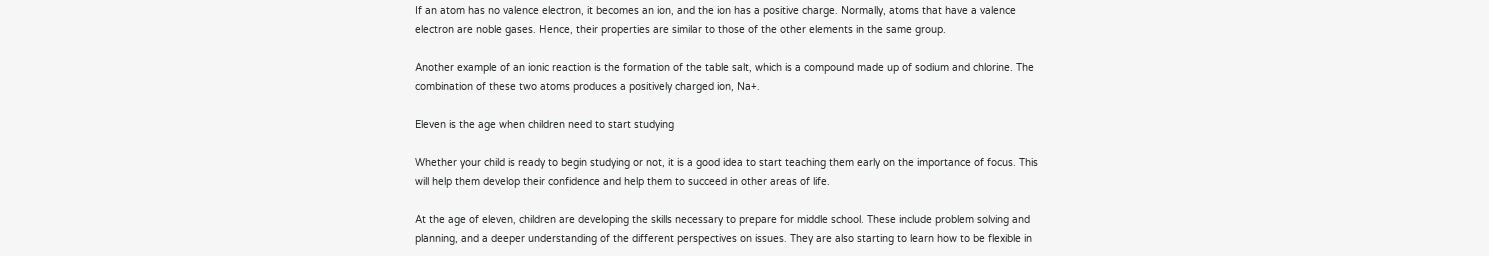If an atom has no valence electron, it becomes an ion, and the ion has a positive charge. Normally, atoms that have a valence electron are noble gases. Hence, their properties are similar to those of the other elements in the same group.

Another example of an ionic reaction is the formation of the table salt, which is a compound made up of sodium and chlorine. The combination of these two atoms produces a positively charged ion, Na+.

Eleven is the age when children need to start studying

Whether your child is ready to begin studying or not, it is a good idea to start teaching them early on the importance of focus. This will help them develop their confidence and help them to succeed in other areas of life.

At the age of eleven, children are developing the skills necessary to prepare for middle school. These include problem solving and planning, and a deeper understanding of the different perspectives on issues. They are also starting to learn how to be flexible in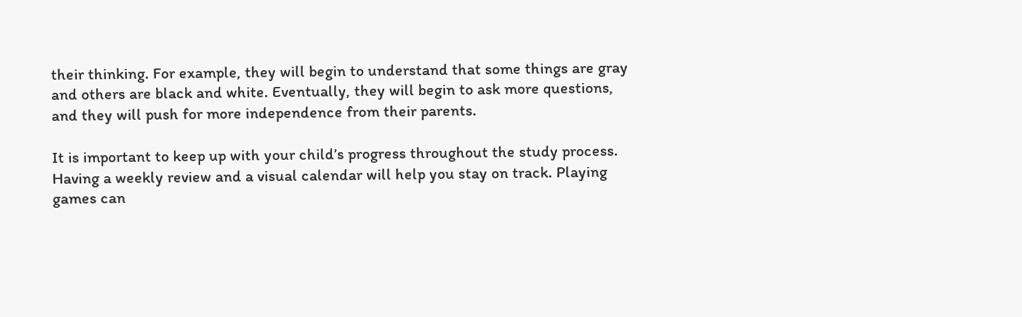their thinking. For example, they will begin to understand that some things are gray and others are black and white. Eventually, they will begin to ask more questions, and they will push for more independence from their parents.

It is important to keep up with your child’s progress throughout the study process. Having a weekly review and a visual calendar will help you stay on track. Playing games can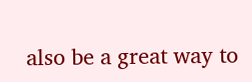also be a great way to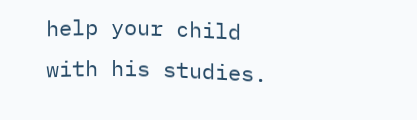help your child with his studies.